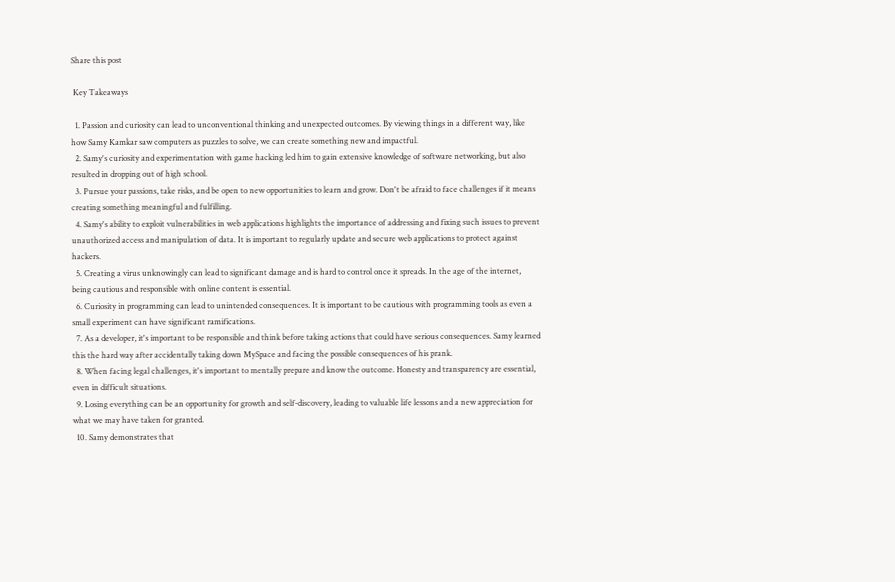Share this post

 Key Takeaways

  1. Passion and curiosity can lead to unconventional thinking and unexpected outcomes. By viewing things in a different way, like how Samy Kamkar saw computers as puzzles to solve, we can create something new and impactful.
  2. Samy's curiosity and experimentation with game hacking led him to gain extensive knowledge of software networking, but also resulted in dropping out of high school.
  3. Pursue your passions, take risks, and be open to new opportunities to learn and grow. Don't be afraid to face challenges if it means creating something meaningful and fulfilling.
  4. Samy's ability to exploit vulnerabilities in web applications highlights the importance of addressing and fixing such issues to prevent unauthorized access and manipulation of data. It is important to regularly update and secure web applications to protect against hackers.
  5. Creating a virus unknowingly can lead to significant damage and is hard to control once it spreads. In the age of the internet, being cautious and responsible with online content is essential.
  6. Curiosity in programming can lead to unintended consequences. It is important to be cautious with programming tools as even a small experiment can have significant ramifications.
  7. As a developer, it's important to be responsible and think before taking actions that could have serious consequences. Samy learned this the hard way after accidentally taking down MySpace and facing the possible consequences of his prank.
  8. When facing legal challenges, it's important to mentally prepare and know the outcome. Honesty and transparency are essential, even in difficult situations.
  9. Losing everything can be an opportunity for growth and self-discovery, leading to valuable life lessons and a new appreciation for what we may have taken for granted.
  10. Samy demonstrates that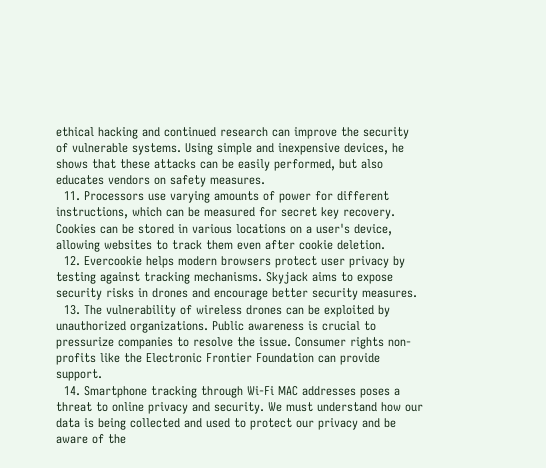ethical hacking and continued research can improve the security of vulnerable systems. Using simple and inexpensive devices, he shows that these attacks can be easily performed, but also educates vendors on safety measures.
  11. Processors use varying amounts of power for different instructions, which can be measured for secret key recovery. Cookies can be stored in various locations on a user's device, allowing websites to track them even after cookie deletion.
  12. Evercookie helps modern browsers protect user privacy by testing against tracking mechanisms. Skyjack aims to expose security risks in drones and encourage better security measures.
  13. The vulnerability of wireless drones can be exploited by unauthorized organizations. Public awareness is crucial to pressurize companies to resolve the issue. Consumer rights non-profits like the Electronic Frontier Foundation can provide support.
  14. Smartphone tracking through Wi-Fi MAC addresses poses a threat to online privacy and security. We must understand how our data is being collected and used to protect our privacy and be aware of the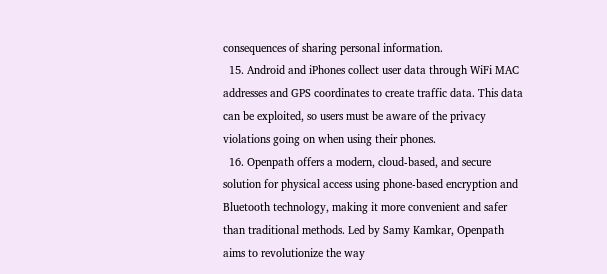consequences of sharing personal information.
  15. Android and iPhones collect user data through WiFi MAC addresses and GPS coordinates to create traffic data. This data can be exploited, so users must be aware of the privacy violations going on when using their phones.
  16. Openpath offers a modern, cloud-based, and secure solution for physical access using phone-based encryption and Bluetooth technology, making it more convenient and safer than traditional methods. Led by Samy Kamkar, Openpath aims to revolutionize the way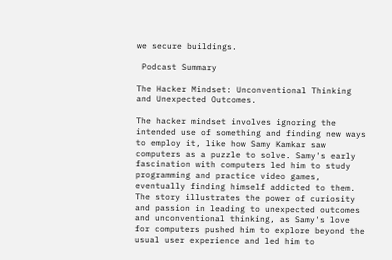we secure buildings.

 Podcast Summary

The Hacker Mindset: Unconventional Thinking and Unexpected Outcomes.

The hacker mindset involves ignoring the intended use of something and finding new ways to employ it, like how Samy Kamkar saw computers as a puzzle to solve. Samy's early fascination with computers led him to study programming and practice video games, eventually finding himself addicted to them. The story illustrates the power of curiosity and passion in leading to unexpected outcomes and unconventional thinking, as Samy's love for computers pushed him to explore beyond the usual user experience and led him to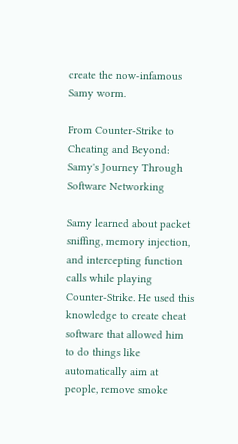create the now-infamous Samy worm.

From Counter-Strike to Cheating and Beyond: Samy's Journey Through Software Networking

Samy learned about packet sniffing, memory injection, and intercepting function calls while playing Counter-Strike. He used this knowledge to create cheat software that allowed him to do things like automatically aim at people, remove smoke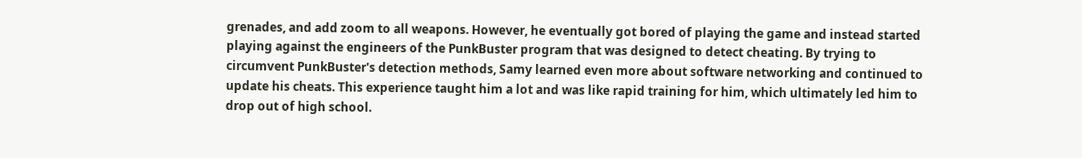grenades, and add zoom to all weapons. However, he eventually got bored of playing the game and instead started playing against the engineers of the PunkBuster program that was designed to detect cheating. By trying to circumvent PunkBuster's detection methods, Samy learned even more about software networking and continued to update his cheats. This experience taught him a lot and was like rapid training for him, which ultimately led him to drop out of high school.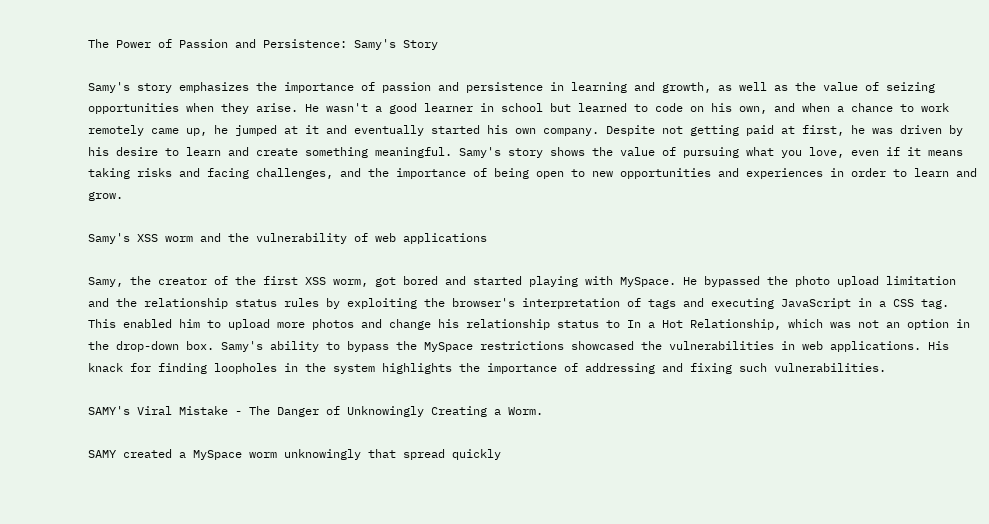The Power of Passion and Persistence: Samy's Story

Samy's story emphasizes the importance of passion and persistence in learning and growth, as well as the value of seizing opportunities when they arise. He wasn't a good learner in school but learned to code on his own, and when a chance to work remotely came up, he jumped at it and eventually started his own company. Despite not getting paid at first, he was driven by his desire to learn and create something meaningful. Samy's story shows the value of pursuing what you love, even if it means taking risks and facing challenges, and the importance of being open to new opportunities and experiences in order to learn and grow.

Samy's XSS worm and the vulnerability of web applications

Samy, the creator of the first XSS worm, got bored and started playing with MySpace. He bypassed the photo upload limitation and the relationship status rules by exploiting the browser's interpretation of tags and executing JavaScript in a CSS tag. This enabled him to upload more photos and change his relationship status to In a Hot Relationship, which was not an option in the drop-down box. Samy's ability to bypass the MySpace restrictions showcased the vulnerabilities in web applications. His knack for finding loopholes in the system highlights the importance of addressing and fixing such vulnerabilities.

SAMY's Viral Mistake - The Danger of Unknowingly Creating a Worm.

SAMY created a MySpace worm unknowingly that spread quickly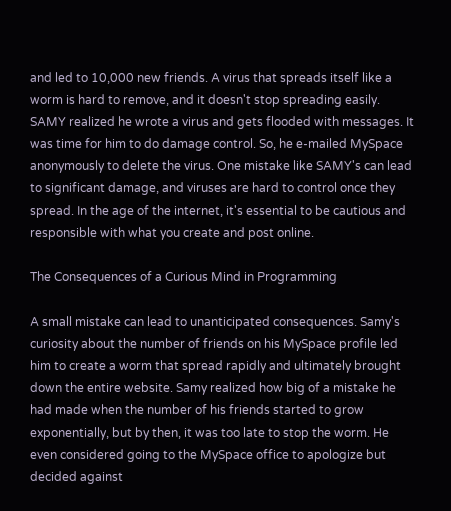and led to 10,000 new friends. A virus that spreads itself like a worm is hard to remove, and it doesn't stop spreading easily. SAMY realized he wrote a virus and gets flooded with messages. It was time for him to do damage control. So, he e-mailed MySpace anonymously to delete the virus. One mistake like SAMY's can lead to significant damage, and viruses are hard to control once they spread. In the age of the internet, it's essential to be cautious and responsible with what you create and post online.

The Consequences of a Curious Mind in Programming

A small mistake can lead to unanticipated consequences. Samy's curiosity about the number of friends on his MySpace profile led him to create a worm that spread rapidly and ultimately brought down the entire website. Samy realized how big of a mistake he had made when the number of his friends started to grow exponentially, but by then, it was too late to stop the worm. He even considered going to the MySpace office to apologize but decided against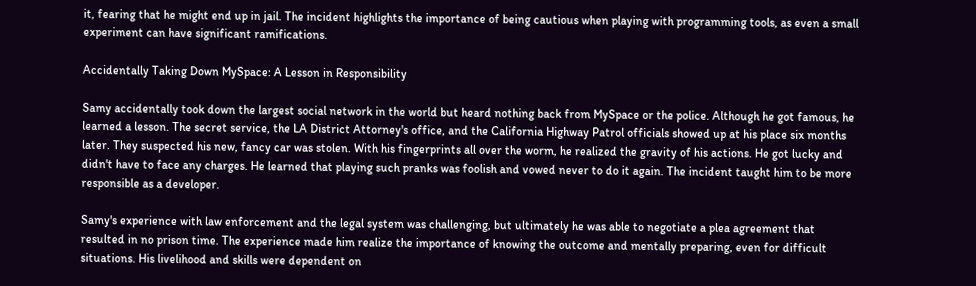it, fearing that he might end up in jail. The incident highlights the importance of being cautious when playing with programming tools, as even a small experiment can have significant ramifications.

Accidentally Taking Down MySpace: A Lesson in Responsibility

Samy accidentally took down the largest social network in the world but heard nothing back from MySpace or the police. Although he got famous, he learned a lesson. The secret service, the LA District Attorney's office, and the California Highway Patrol officials showed up at his place six months later. They suspected his new, fancy car was stolen. With his fingerprints all over the worm, he realized the gravity of his actions. He got lucky and didn't have to face any charges. He learned that playing such pranks was foolish and vowed never to do it again. The incident taught him to be more responsible as a developer.

Samy's experience with law enforcement and the legal system was challenging, but ultimately he was able to negotiate a plea agreement that resulted in no prison time. The experience made him realize the importance of knowing the outcome and mentally preparing, even for difficult situations. His livelihood and skills were dependent on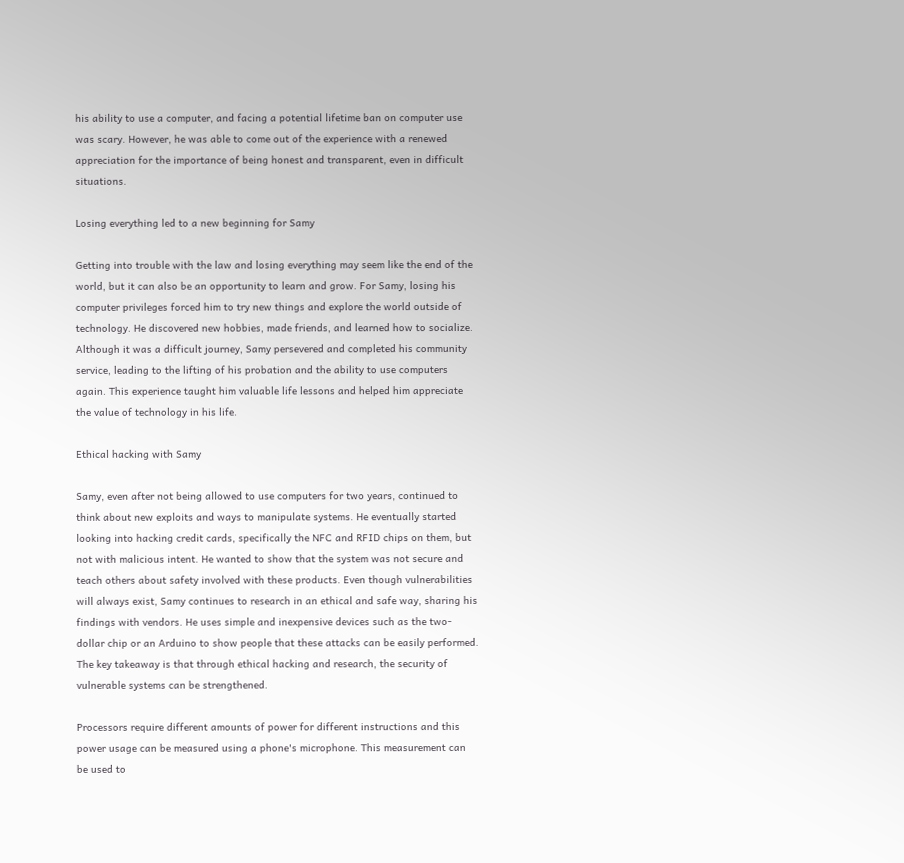his ability to use a computer, and facing a potential lifetime ban on computer use was scary. However, he was able to come out of the experience with a renewed appreciation for the importance of being honest and transparent, even in difficult situations.

Losing everything led to a new beginning for Samy

Getting into trouble with the law and losing everything may seem like the end of the world, but it can also be an opportunity to learn and grow. For Samy, losing his computer privileges forced him to try new things and explore the world outside of technology. He discovered new hobbies, made friends, and learned how to socialize. Although it was a difficult journey, Samy persevered and completed his community service, leading to the lifting of his probation and the ability to use computers again. This experience taught him valuable life lessons and helped him appreciate the value of technology in his life.

Ethical hacking with Samy

Samy, even after not being allowed to use computers for two years, continued to think about new exploits and ways to manipulate systems. He eventually started looking into hacking credit cards, specifically the NFC and RFID chips on them, but not with malicious intent. He wanted to show that the system was not secure and teach others about safety involved with these products. Even though vulnerabilities will always exist, Samy continues to research in an ethical and safe way, sharing his findings with vendors. He uses simple and inexpensive devices such as the two-dollar chip or an Arduino to show people that these attacks can be easily performed. The key takeaway is that through ethical hacking and research, the security of vulnerable systems can be strengthened.

Processors require different amounts of power for different instructions and this power usage can be measured using a phone's microphone. This measurement can be used to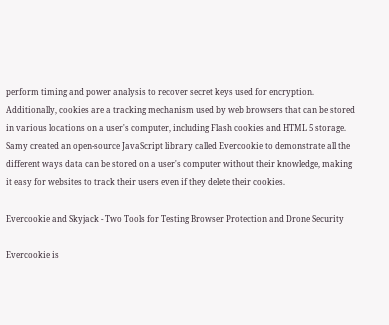perform timing and power analysis to recover secret keys used for encryption. Additionally, cookies are a tracking mechanism used by web browsers that can be stored in various locations on a user's computer, including Flash cookies and HTML 5 storage. Samy created an open-source JavaScript library called Evercookie to demonstrate all the different ways data can be stored on a user's computer without their knowledge, making it easy for websites to track their users even if they delete their cookies.

Evercookie and Skyjack - Two Tools for Testing Browser Protection and Drone Security

Evercookie is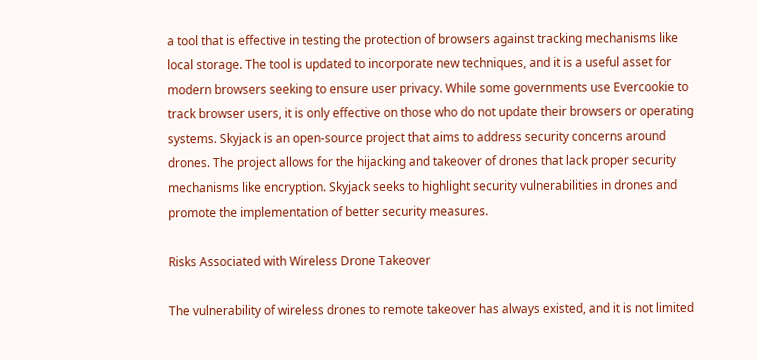a tool that is effective in testing the protection of browsers against tracking mechanisms like local storage. The tool is updated to incorporate new techniques, and it is a useful asset for modern browsers seeking to ensure user privacy. While some governments use Evercookie to track browser users, it is only effective on those who do not update their browsers or operating systems. Skyjack is an open-source project that aims to address security concerns around drones. The project allows for the hijacking and takeover of drones that lack proper security mechanisms like encryption. Skyjack seeks to highlight security vulnerabilities in drones and promote the implementation of better security measures.

Risks Associated with Wireless Drone Takeover

The vulnerability of wireless drones to remote takeover has always existed, and it is not limited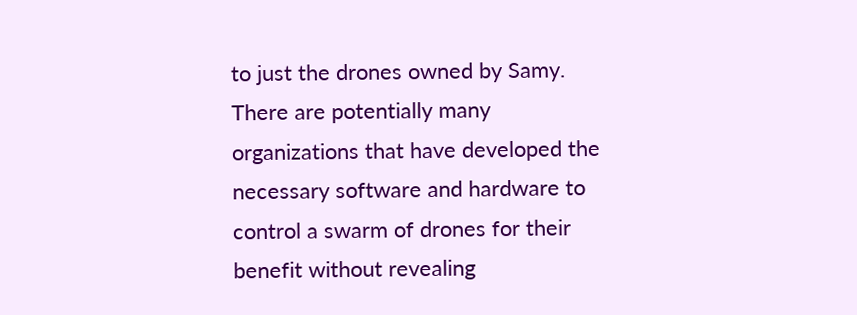to just the drones owned by Samy. There are potentially many organizations that have developed the necessary software and hardware to control a swarm of drones for their benefit without revealing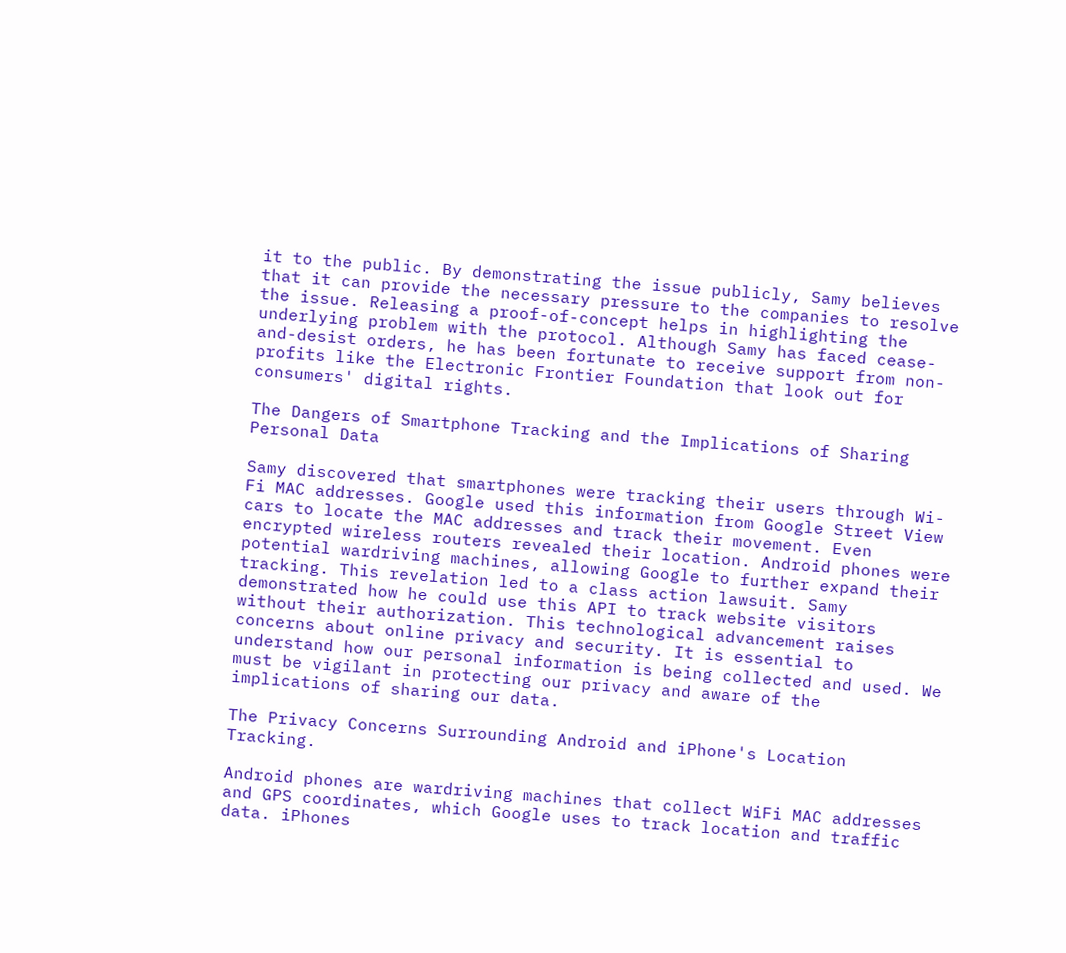it to the public. By demonstrating the issue publicly, Samy believes that it can provide the necessary pressure to the companies to resolve the issue. Releasing a proof-of-concept helps in highlighting the underlying problem with the protocol. Although Samy has faced cease-and-desist orders, he has been fortunate to receive support from non-profits like the Electronic Frontier Foundation that look out for consumers' digital rights.

The Dangers of Smartphone Tracking and the Implications of Sharing Personal Data

Samy discovered that smartphones were tracking their users through Wi-Fi MAC addresses. Google used this information from Google Street View cars to locate the MAC addresses and track their movement. Even encrypted wireless routers revealed their location. Android phones were potential wardriving machines, allowing Google to further expand their tracking. This revelation led to a class action lawsuit. Samy demonstrated how he could use this API to track website visitors without their authorization. This technological advancement raises concerns about online privacy and security. It is essential to understand how our personal information is being collected and used. We must be vigilant in protecting our privacy and aware of the implications of sharing our data.

The Privacy Concerns Surrounding Android and iPhone's Location Tracking.

Android phones are wardriving machines that collect WiFi MAC addresses and GPS coordinates, which Google uses to track location and traffic data. iPhones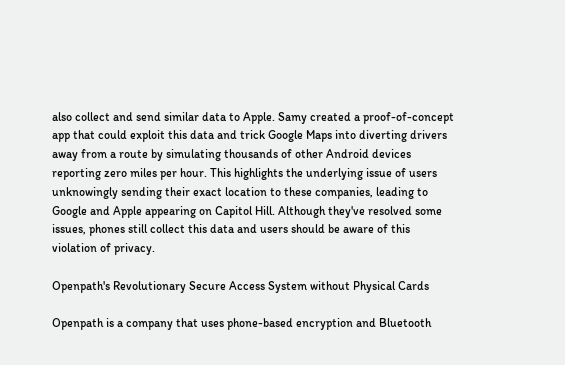also collect and send similar data to Apple. Samy created a proof-of-concept app that could exploit this data and trick Google Maps into diverting drivers away from a route by simulating thousands of other Android devices reporting zero miles per hour. This highlights the underlying issue of users unknowingly sending their exact location to these companies, leading to Google and Apple appearing on Capitol Hill. Although they've resolved some issues, phones still collect this data and users should be aware of this violation of privacy.

Openpath's Revolutionary Secure Access System without Physical Cards

Openpath is a company that uses phone-based encryption and Bluetooth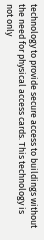technology to provide secure access to buildings without the need for physical access cards. This technology is not only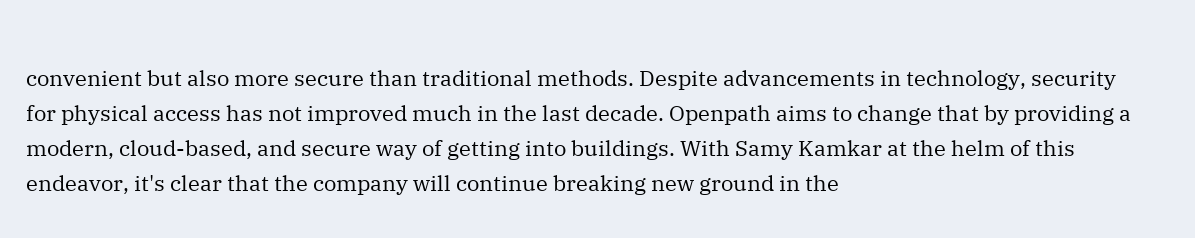convenient but also more secure than traditional methods. Despite advancements in technology, security for physical access has not improved much in the last decade. Openpath aims to change that by providing a modern, cloud-based, and secure way of getting into buildings. With Samy Kamkar at the helm of this endeavor, it's clear that the company will continue breaking new ground in the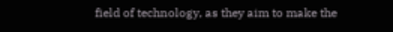field of technology, as they aim to make the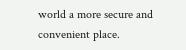world a more secure and convenient place.